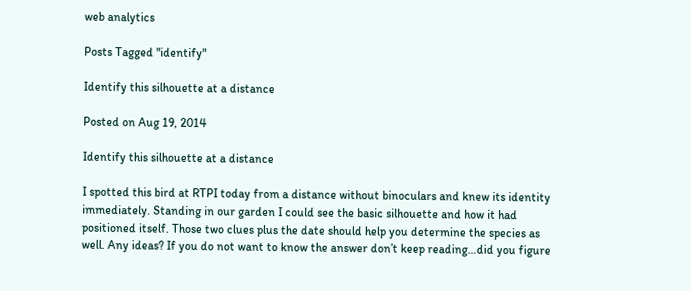web analytics

Posts Tagged "identify"

Identify this silhouette at a distance

Posted on Aug 19, 2014

Identify this silhouette at a distance

I spotted this bird at RTPI today from a distance without binoculars and knew its identity immediately. Standing in our garden I could see the basic silhouette and how it had positioned itself. Those two clues plus the date should help you determine the species as well. Any ideas? If you do not want to know the answer don’t keep reading…did you figure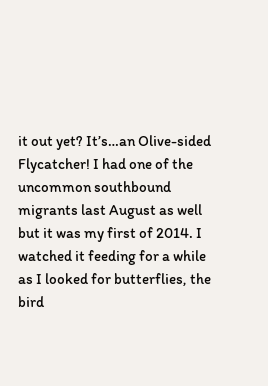it out yet? It’s…an Olive-sided Flycatcher! I had one of the uncommon southbound migrants last August as well but it was my first of 2014. I watched it feeding for a while as I looked for butterflies, the bird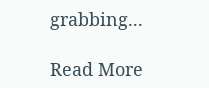grabbing...

Read More